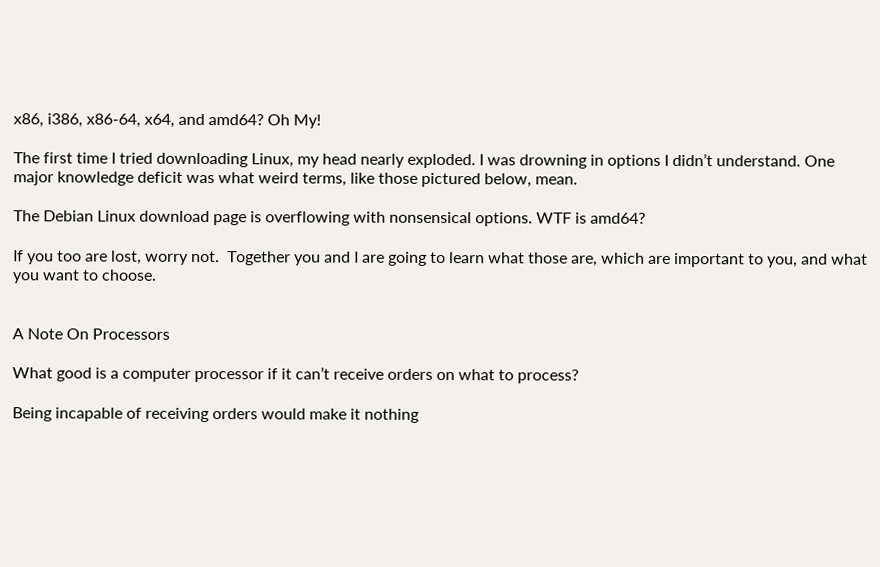x86, i386, x86-64, x64, and amd64? Oh My!

The first time I tried downloading Linux, my head nearly exploded. I was drowning in options I didn’t understand. One major knowledge deficit was what weird terms, like those pictured below, mean.

The Debian Linux download page is overflowing with nonsensical options. WTF is amd64?

If you too are lost, worry not.  Together you and I are going to learn what those are, which are important to you, and what you want to choose.


A Note On Processors

What good is a computer processor if it can’t receive orders on what to process?

Being incapable of receiving orders would make it nothing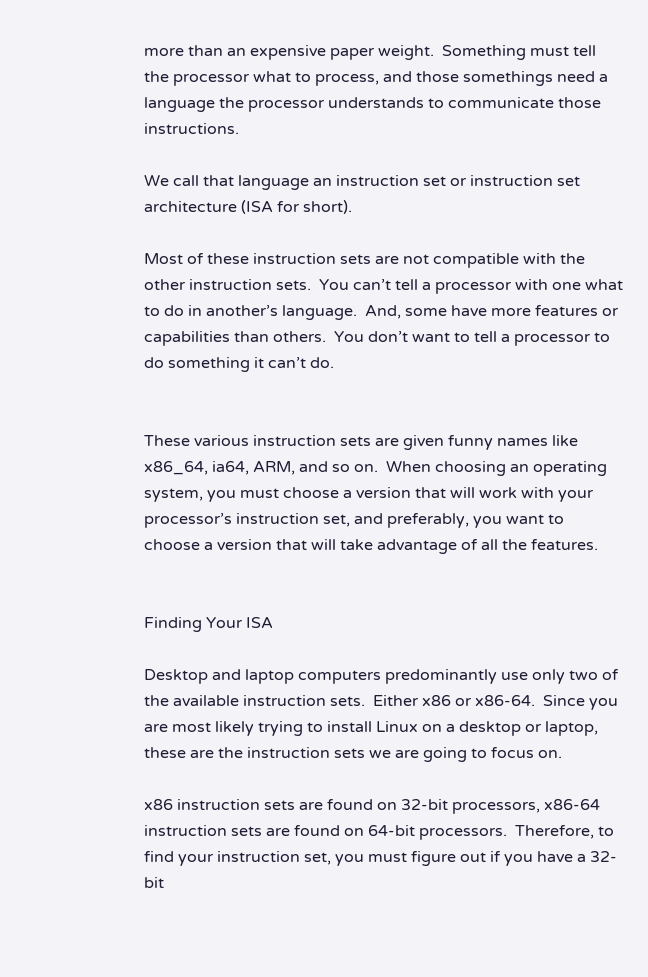more than an expensive paper weight.  Something must tell the processor what to process, and those somethings need a language the processor understands to communicate those instructions.

We call that language an instruction set or instruction set architecture (ISA for short).

Most of these instruction sets are not compatible with the other instruction sets.  You can’t tell a processor with one what to do in another’s language.  And, some have more features or capabilities than others.  You don’t want to tell a processor to do something it can’t do.


These various instruction sets are given funny names like x86_64, ia64, ARM, and so on.  When choosing an operating system, you must choose a version that will work with your processor’s instruction set, and preferably, you want to choose a version that will take advantage of all the features.


Finding Your ISA

Desktop and laptop computers predominantly use only two of the available instruction sets.  Either x86 or x86-64.  Since you are most likely trying to install Linux on a desktop or laptop, these are the instruction sets we are going to focus on.

x86 instruction sets are found on 32-bit processors, x86-64 instruction sets are found on 64-bit processors.  Therefore, to find your instruction set, you must figure out if you have a 32-bit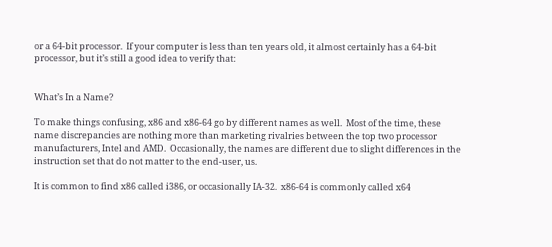or a 64-bit processor.  If your computer is less than ten years old, it almost certainly has a 64-bit processor, but it’s still a good idea to verify that:


What’s In a Name?

To make things confusing, x86 and x86-64 go by different names as well.  Most of the time, these name discrepancies are nothing more than marketing rivalries between the top two processor manufacturers, Intel and AMD.  Occasionally, the names are different due to slight differences in the instruction set that do not matter to the end-user, us.

It is common to find x86 called i386, or occasionally IA-32.  x86-64 is commonly called x64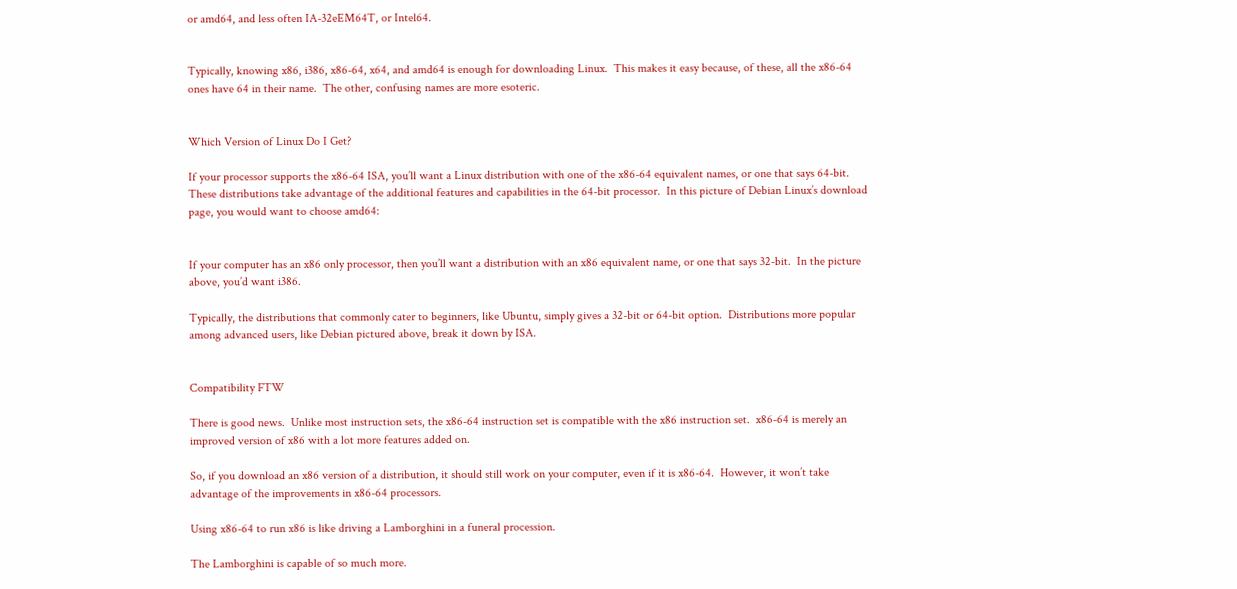or amd64, and less often IA-32eEM64T, or Intel64.


Typically, knowing x86, i386, x86-64, x64, and amd64 is enough for downloading Linux.  This makes it easy because, of these, all the x86-64 ones have 64 in their name.  The other, confusing names are more esoteric.


Which Version of Linux Do I Get?

If your processor supports the x86-64 ISA, you’ll want a Linux distribution with one of the x86-64 equivalent names, or one that says 64-bit.  These distributions take advantage of the additional features and capabilities in the 64-bit processor.  In this picture of Debian Linux’s download page, you would want to choose amd64:


If your computer has an x86 only processor, then you’ll want a distribution with an x86 equivalent name, or one that says 32-bit.  In the picture above, you’d want i386.

Typically, the distributions that commonly cater to beginners, like Ubuntu, simply gives a 32-bit or 64-bit option.  Distributions more popular among advanced users, like Debian pictured above, break it down by ISA.


Compatibility FTW

There is good news.  Unlike most instruction sets, the x86-64 instruction set is compatible with the x86 instruction set.  x86-64 is merely an improved version of x86 with a lot more features added on.

So, if you download an x86 version of a distribution, it should still work on your computer, even if it is x86-64.  However, it won’t take advantage of the improvements in x86-64 processors.

Using x86-64 to run x86 is like driving a Lamborghini in a funeral procession.

The Lamborghini is capable of so much more.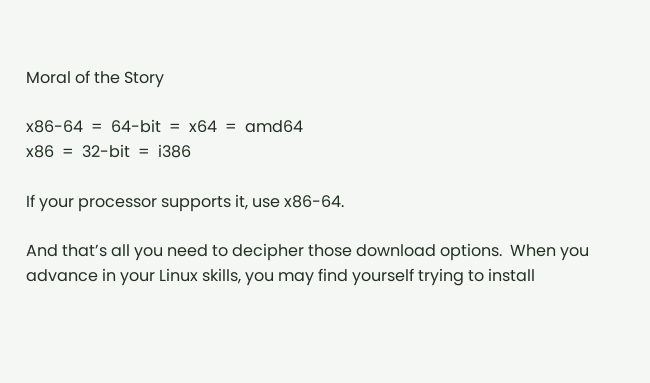Moral of the Story

x86-64  =  64-bit  =  x64  =  amd64
x86  =  32-bit  =  i386

If your processor supports it, use x86-64.

And that’s all you need to decipher those download options.  When you advance in your Linux skills, you may find yourself trying to install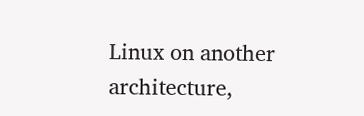Linux on another architecture,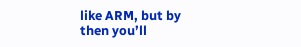like ARM, but by then you’ll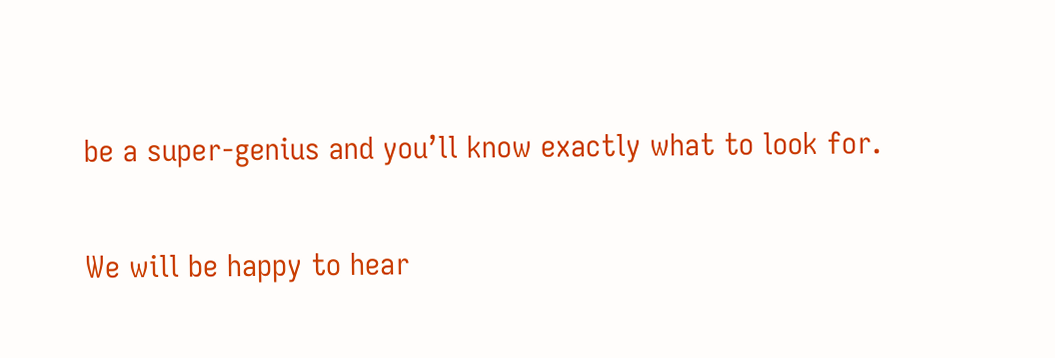be a super-genius and you’ll know exactly what to look for.

We will be happy to hear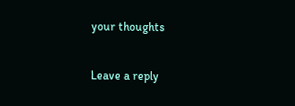your thoughts

Leave a reply